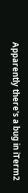Apparently there's a bug in iTerm2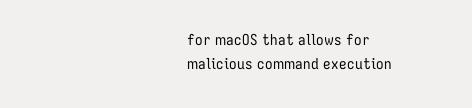for macOS that allows for malicious command execution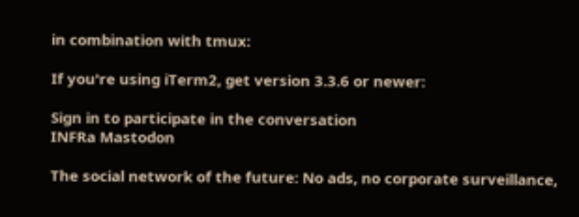in combination with tmux:

If you're using iTerm2, get version 3.3.6 or newer:

Sign in to participate in the conversation
INFRa Mastodon

The social network of the future: No ads, no corporate surveillance,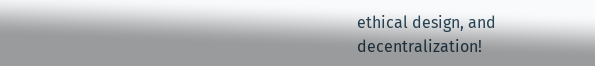ethical design, and decentralization!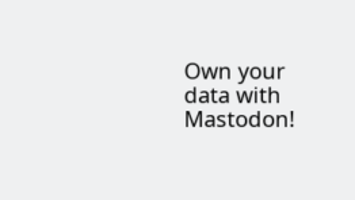Own your data with Mastodon!